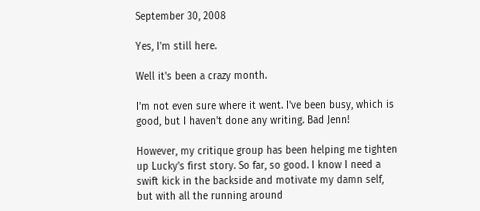September 30, 2008

Yes, I'm still here.

Well it's been a crazy month.

I'm not even sure where it went. I've been busy, which is good, but I haven't done any writing. Bad Jenn!

However, my critique group has been helping me tighten up Lucky's first story. So far, so good. I know I need a swift kick in the backside and motivate my damn self, but with all the running around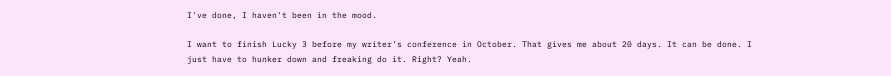I've done, I haven't been in the mood.

I want to finish Lucky 3 before my writer's conference in October. That gives me about 20 days. It can be done. I just have to hunker down and freaking do it. Right? Yeah.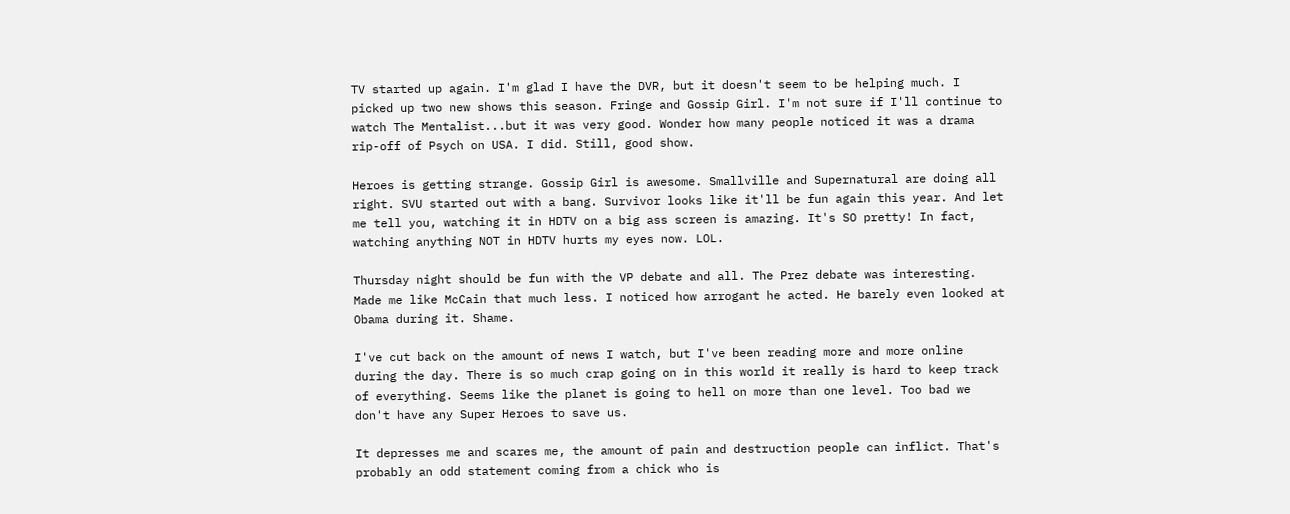TV started up again. I'm glad I have the DVR, but it doesn't seem to be helping much. I picked up two new shows this season. Fringe and Gossip Girl. I'm not sure if I'll continue to watch The Mentalist...but it was very good. Wonder how many people noticed it was a drama rip-off of Psych on USA. I did. Still, good show.

Heroes is getting strange. Gossip Girl is awesome. Smallville and Supernatural are doing all right. SVU started out with a bang. Survivor looks like it'll be fun again this year. And let me tell you, watching it in HDTV on a big ass screen is amazing. It's SO pretty! In fact, watching anything NOT in HDTV hurts my eyes now. LOL.

Thursday night should be fun with the VP debate and all. The Prez debate was interesting. Made me like McCain that much less. I noticed how arrogant he acted. He barely even looked at Obama during it. Shame.

I've cut back on the amount of news I watch, but I've been reading more and more online during the day. There is so much crap going on in this world it really is hard to keep track of everything. Seems like the planet is going to hell on more than one level. Too bad we don't have any Super Heroes to save us.

It depresses me and scares me, the amount of pain and destruction people can inflict. That's probably an odd statement coming from a chick who is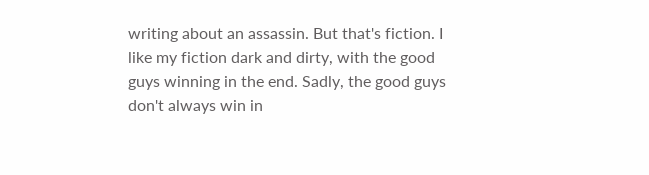writing about an assassin. But that's fiction. I like my fiction dark and dirty, with the good guys winning in the end. Sadly, the good guys don't always win in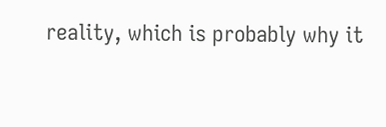reality, which is probably why it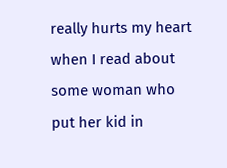really hurts my heart when I read about some woman who put her kid in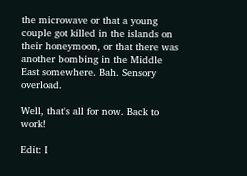the microwave or that a young couple got killed in the islands on their honeymoon, or that there was another bombing in the Middle East somewhere. Bah. Sensory overload.

Well, that's all for now. Back to work!

Edit: I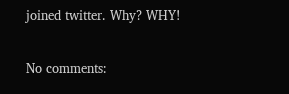joined twitter. Why? WHY!

No comments: